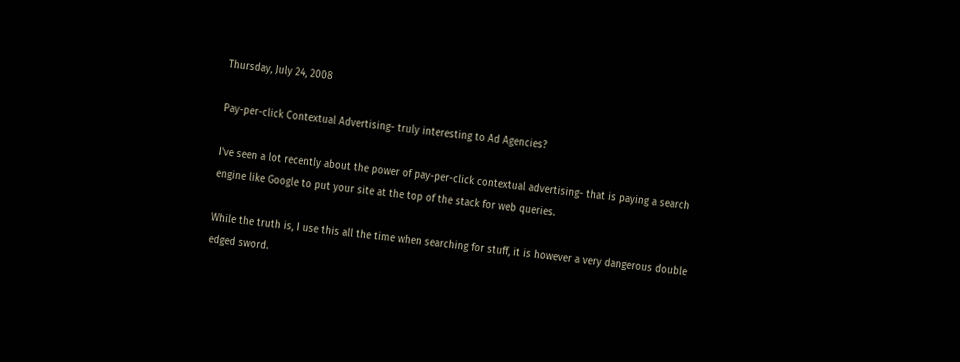Thursday, July 24, 2008

Pay-per-click Contextual Advertising- truly interesting to Ad Agencies?

I've seen a lot recently about the power of pay-per-click contextual advertising- that is paying a search engine like Google to put your site at the top of the stack for web queries.

While the truth is, I use this all the time when searching for stuff, it is however a very dangerous double edged sword.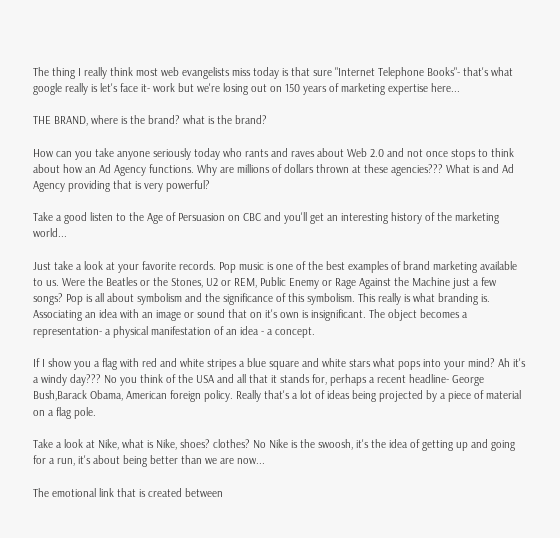The thing I really think most web evangelists miss today is that sure "Internet Telephone Books"- that's what google really is let's face it- work but we're losing out on 150 years of marketing expertise here...

THE BRAND, where is the brand? what is the brand?

How can you take anyone seriously today who rants and raves about Web 2.0 and not once stops to think about how an Ad Agency functions. Why are millions of dollars thrown at these agencies??? What is and Ad Agency providing that is very powerful?

Take a good listen to the Age of Persuasion on CBC and you'll get an interesting history of the marketing world...

Just take a look at your favorite records. Pop music is one of the best examples of brand marketing available to us. Were the Beatles or the Stones, U2 or REM, Public Enemy or Rage Against the Machine just a few songs? Pop is all about symbolism and the significance of this symbolism. This really is what branding is. Associating an idea with an image or sound that on it's own is insignificant. The object becomes a representation- a physical manifestation of an idea - a concept.

If I show you a flag with red and white stripes a blue square and white stars what pops into your mind? Ah it's a windy day??? No you think of the USA and all that it stands for, perhaps a recent headline- George Bush,Barack Obama, American foreign policy. Really that's a lot of ideas being projected by a piece of material on a flag pole.

Take a look at Nike, what is Nike, shoes? clothes? No Nike is the swoosh, it's the idea of getting up and going for a run, it's about being better than we are now...

The emotional link that is created between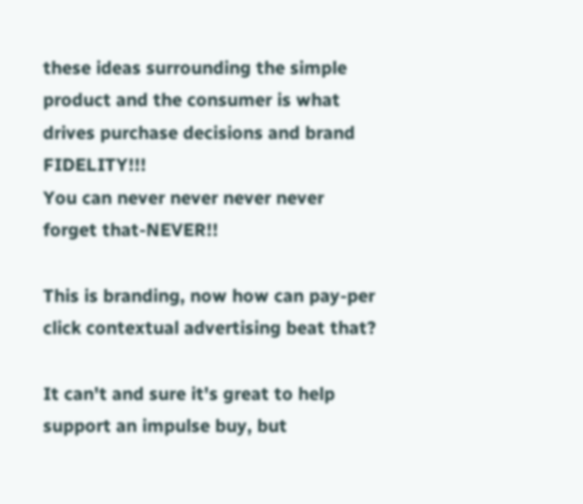these ideas surrounding the simple product and the consumer is what drives purchase decisions and brand FIDELITY!!!
You can never never never never forget that-NEVER!!

This is branding, now how can pay-per click contextual advertising beat that?

It can't and sure it's great to help support an impulse buy, but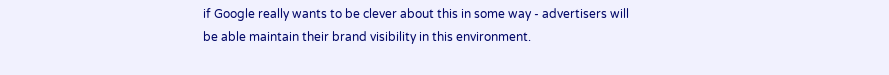if Google really wants to be clever about this in some way - advertisers will be able maintain their brand visibility in this environment.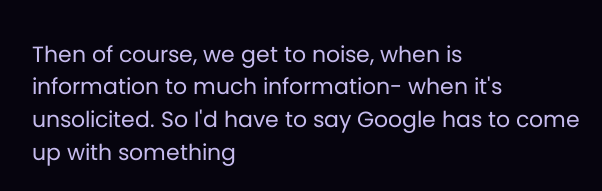Then of course, we get to noise, when is information to much information- when it's unsolicited. So I'd have to say Google has to come up with something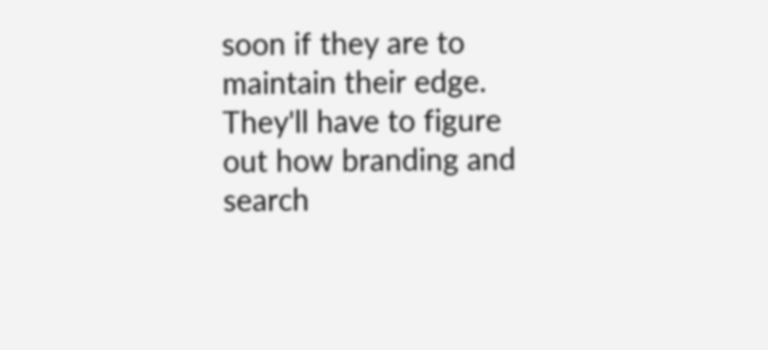soon if they are to maintain their edge. They'll have to figure out how branding and search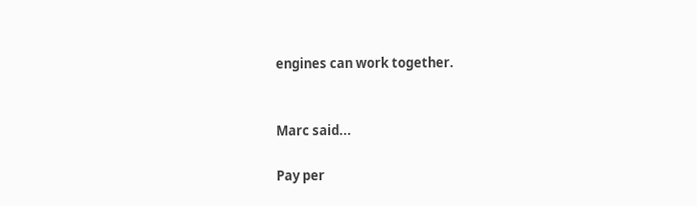engines can work together.


Marc said...

Pay per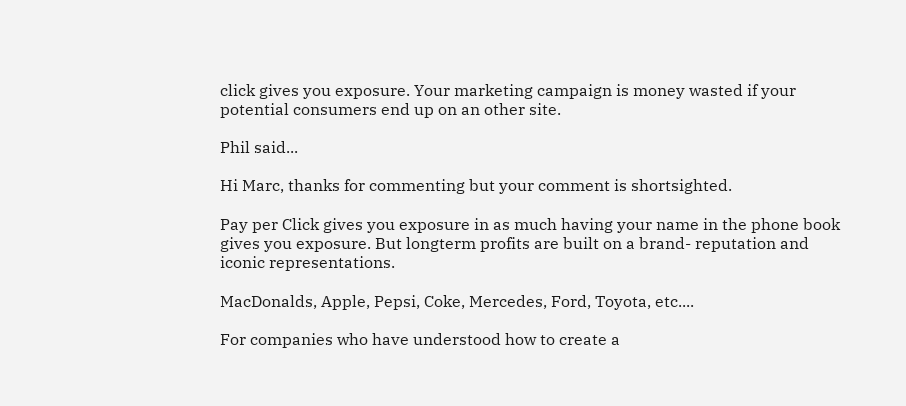click gives you exposure. Your marketing campaign is money wasted if your potential consumers end up on an other site.

Phil said...

Hi Marc, thanks for commenting but your comment is shortsighted.

Pay per Click gives you exposure in as much having your name in the phone book gives you exposure. But longterm profits are built on a brand- reputation and iconic representations.

MacDonalds, Apple, Pepsi, Coke, Mercedes, Ford, Toyota, etc....

For companies who have understood how to create a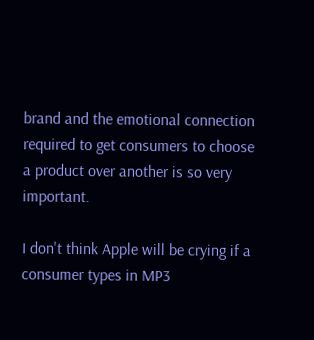brand and the emotional connection required to get consumers to choose a product over another is so very important.

I don't think Apple will be crying if a consumer types in MP3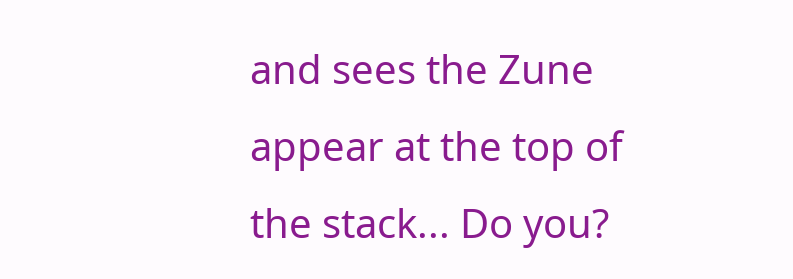and sees the Zune appear at the top of the stack... Do you?